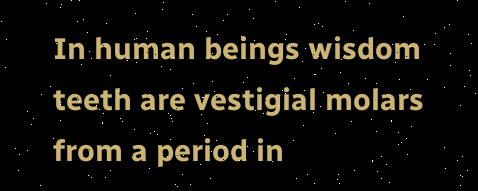In human beings wisdom teeth are vestigial molars from a period in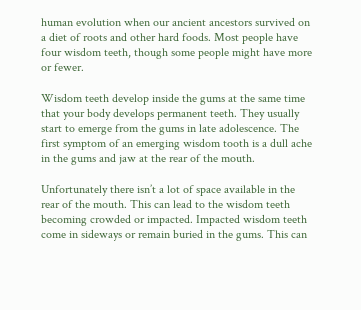human evolution when our ancient ancestors survived on a diet of roots and other hard foods. Most people have four wisdom teeth, though some people might have more or fewer.

Wisdom teeth develop inside the gums at the same time that your body develops permanent teeth. They usually start to emerge from the gums in late adolescence. The first symptom of an emerging wisdom tooth is a dull ache in the gums and jaw at the rear of the mouth.

Unfortunately there isn’t a lot of space available in the rear of the mouth. This can lead to the wisdom teeth becoming crowded or impacted. Impacted wisdom teeth come in sideways or remain buried in the gums. This can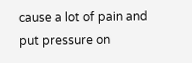cause a lot of pain and put pressure on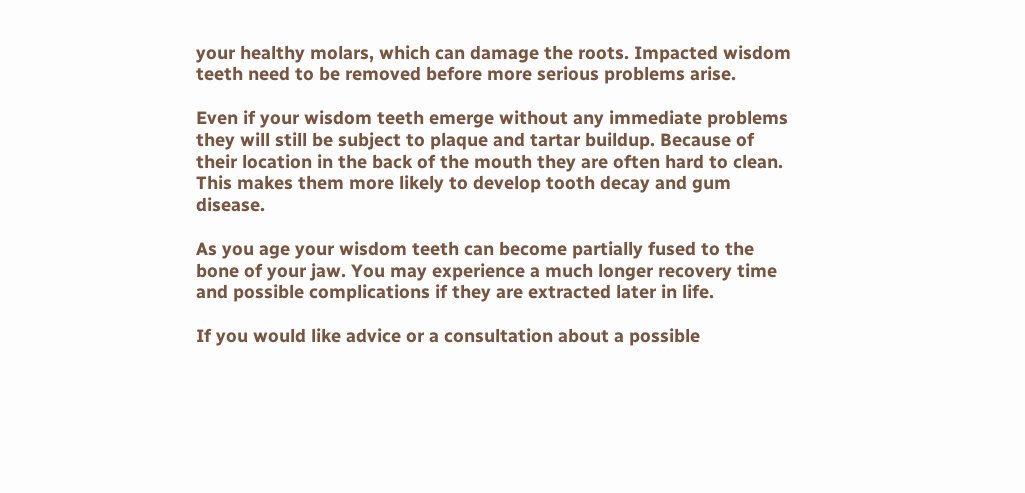your healthy molars, which can damage the roots. Impacted wisdom teeth need to be removed before more serious problems arise.

Even if your wisdom teeth emerge without any immediate problems they will still be subject to plaque and tartar buildup. Because of their location in the back of the mouth they are often hard to clean. This makes them more likely to develop tooth decay and gum disease.

As you age your wisdom teeth can become partially fused to the bone of your jaw. You may experience a much longer recovery time and possible complications if they are extracted later in life.

If you would like advice or a consultation about a possible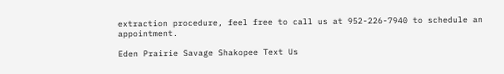extraction procedure, feel free to call us at 952-226-7940 to schedule an appointment.

Eden Prairie Savage Shakopee Text Us